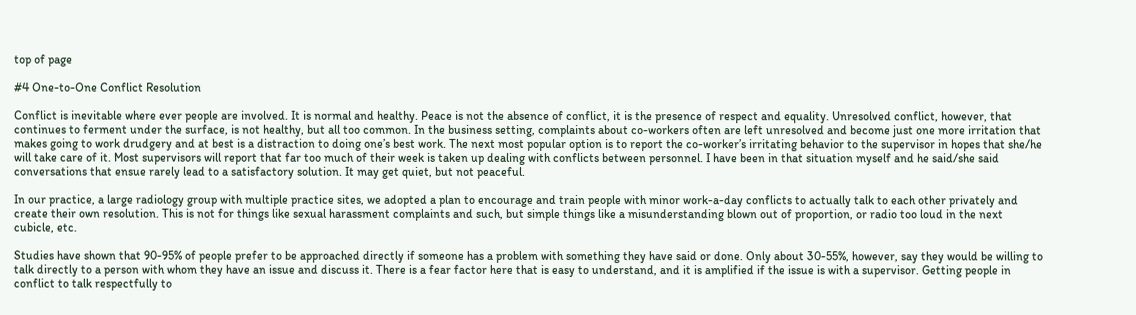top of page

#4 One-to-One Conflict Resolution

Conflict is inevitable where ever people are involved. It is normal and healthy. Peace is not the absence of conflict, it is the presence of respect and equality. Unresolved conflict, however, that continues to ferment under the surface, is not healthy, but all too common. In the business setting, complaints about co-workers often are left unresolved and become just one more irritation that makes going to work drudgery and at best is a distraction to doing one’s best work. The next most popular option is to report the co-worker’s irritating behavior to the supervisor in hopes that she/he will take care of it. Most supervisors will report that far too much of their week is taken up dealing with conflicts between personnel. I have been in that situation myself and he said/she said conversations that ensue rarely lead to a satisfactory solution. It may get quiet, but not peaceful.

In our practice, a large radiology group with multiple practice sites, we adopted a plan to encourage and train people with minor work-a-day conflicts to actually talk to each other privately and create their own resolution. This is not for things like sexual harassment complaints and such, but simple things like a misunderstanding blown out of proportion, or radio too loud in the next cubicle, etc.

Studies have shown that 90-95% of people prefer to be approached directly if someone has a problem with something they have said or done. Only about 30-55%, however, say they would be willing to talk directly to a person with whom they have an issue and discuss it. There is a fear factor here that is easy to understand, and it is amplified if the issue is with a supervisor. Getting people in conflict to talk respectfully to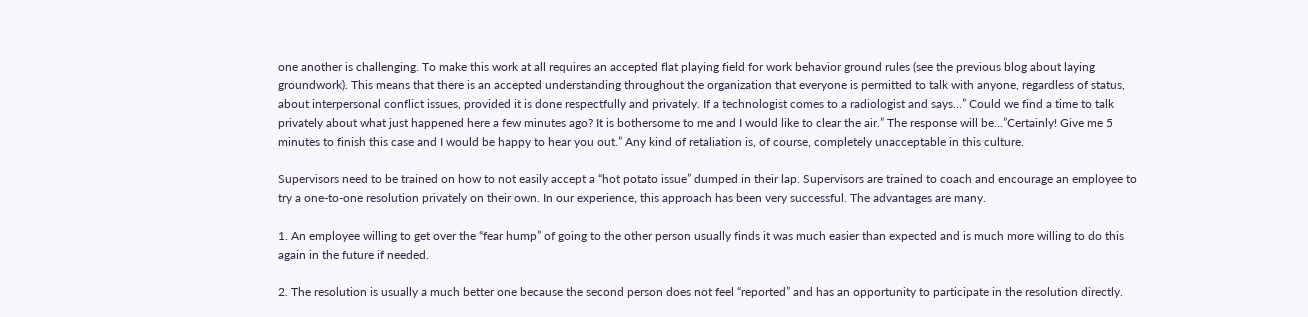one another is challenging. To make this work at all requires an accepted flat playing field for work behavior ground rules (see the previous blog about laying groundwork). This means that there is an accepted understanding throughout the organization that everyone is permitted to talk with anyone, regardless of status, about interpersonal conflict issues, provided it is done respectfully and privately. If a technologist comes to a radiologist and says…” Could we find a time to talk privately about what just happened here a few minutes ago? It is bothersome to me and I would like to clear the air.” The response will be…”Certainly! Give me 5 minutes to finish this case and I would be happy to hear you out.” Any kind of retaliation is, of course, completely unacceptable in this culture.

Supervisors need to be trained on how to not easily accept a “hot potato issue” dumped in their lap. Supervisors are trained to coach and encourage an employee to try a one-to-one resolution privately on their own. In our experience, this approach has been very successful. The advantages are many.

1. An employee willing to get over the “fear hump” of going to the other person usually finds it was much easier than expected and is much more willing to do this again in the future if needed.

2. The resolution is usually a much better one because the second person does not feel “reported” and has an opportunity to participate in the resolution directly.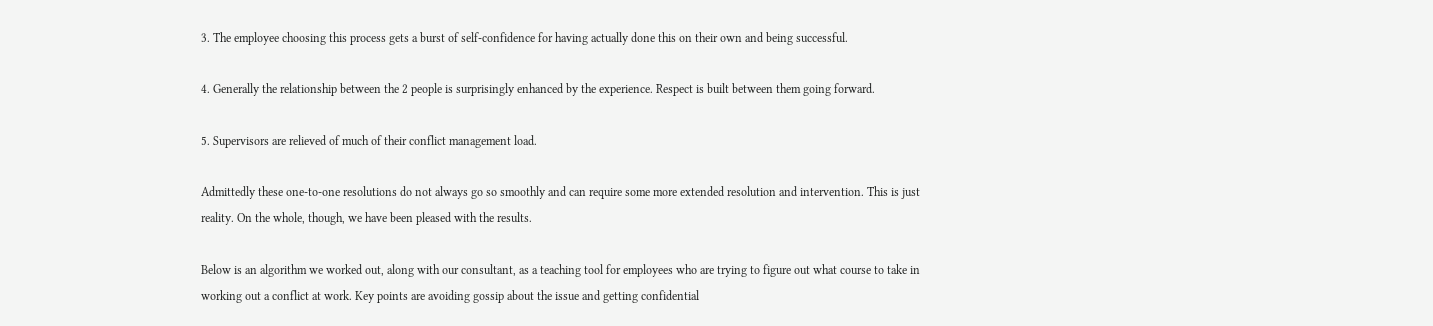3. The employee choosing this process gets a burst of self-confidence for having actually done this on their own and being successful.

4. Generally the relationship between the 2 people is surprisingly enhanced by the experience. Respect is built between them going forward.

5. Supervisors are relieved of much of their conflict management load.

Admittedly these one-to-one resolutions do not always go so smoothly and can require some more extended resolution and intervention. This is just reality. On the whole, though, we have been pleased with the results.

Below is an algorithm we worked out, along with our consultant, as a teaching tool for employees who are trying to figure out what course to take in working out a conflict at work. Key points are avoiding gossip about the issue and getting confidential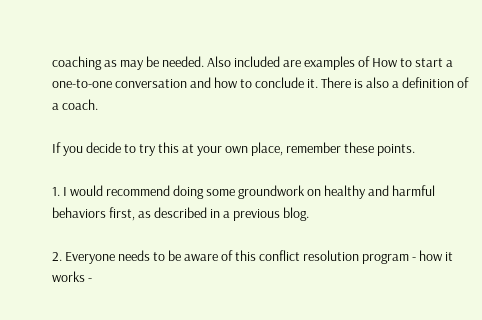coaching as may be needed. Also included are examples of How to start a one-to-one conversation and how to conclude it. There is also a definition of a coach.

If you decide to try this at your own place, remember these points.

1. I would recommend doing some groundwork on healthy and harmful behaviors first, as described in a previous blog.

2. Everyone needs to be aware of this conflict resolution program - how it works -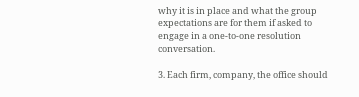why it is in place and what the group expectations are for them if asked to engage in a one-to-one resolution conversation.

3. Each firm, company, the office should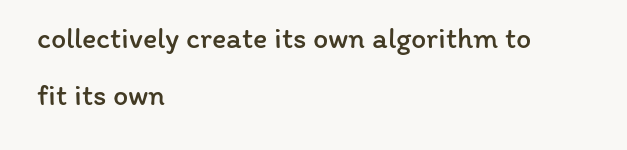collectively create its own algorithm to fit its own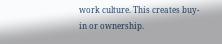work culture. This creates buy-in or ownership.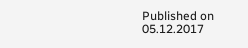Published on 05.12.2017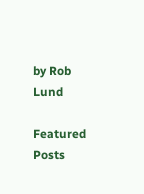by Rob Lund

Featured Posts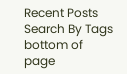Recent Posts
Search By Tags
bottom of page